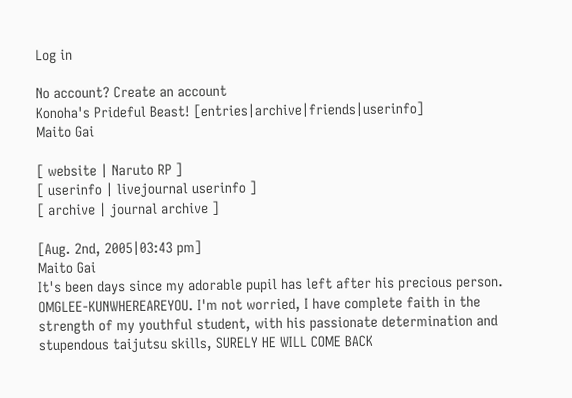Log in

No account? Create an account
Konoha's Prideful Beast! [entries|archive|friends|userinfo]
Maito Gai

[ website | Naruto RP ]
[ userinfo | livejournal userinfo ]
[ archive | journal archive ]

[Aug. 2nd, 2005|03:43 pm]
Maito Gai
It's been days since my adorable pupil has left after his precious person. OMGLEE-KUNWHEREAREYOU. I'm not worried, I have complete faith in the strength of my youthful student, with his passionate determination and stupendous taijutsu skills, SURELY HE WILL COME BACK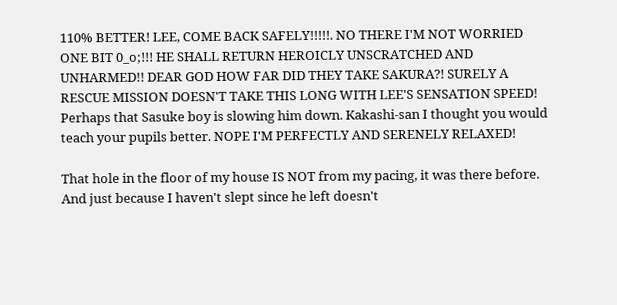110% BETTER! LEE, COME BACK SAFELY!!!!!. NO THERE I'M NOT WORRIED ONE BIT 0_o;!!! HE SHALL RETURN HEROICLY UNSCRATCHED AND UNHARMED!! DEAR GOD HOW FAR DID THEY TAKE SAKURA?! SURELY A RESCUE MISSION DOESN'T TAKE THIS LONG WITH LEE'S SENSATION SPEED! Perhaps that Sasuke boy is slowing him down. Kakashi-san I thought you would teach your pupils better. NOPE I'M PERFECTLY AND SERENELY RELAXED!

That hole in the floor of my house IS NOT from my pacing, it was there before. And just because I haven't slept since he left doesn't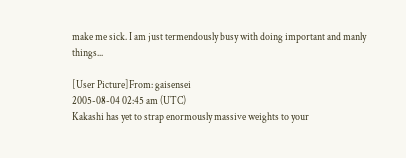make me sick. I am just termendously busy with doing important and manly things...

[User Picture]From: gaisensei
2005-08-04 02:45 am (UTC)
Kakashi has yet to strap enormously massive weights to your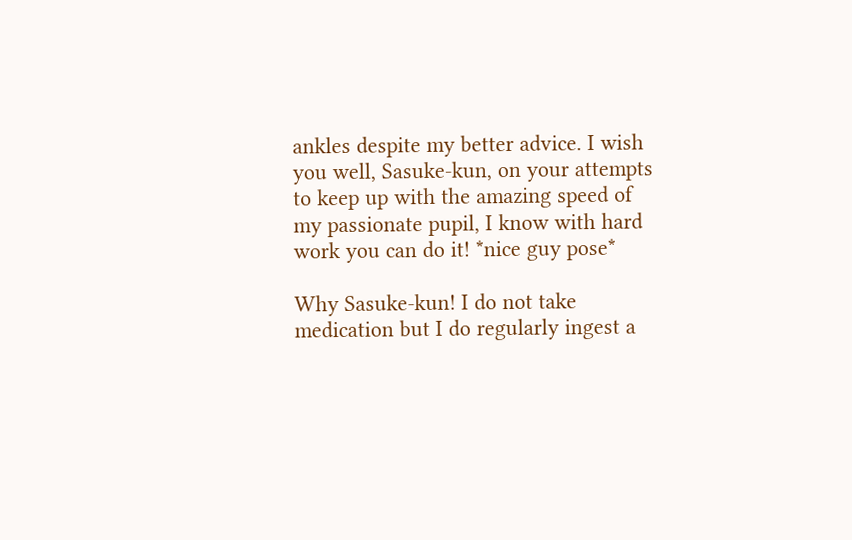ankles despite my better advice. I wish you well, Sasuke-kun, on your attempts to keep up with the amazing speed of my passionate pupil, I know with hard work you can do it! *nice guy pose*

Why Sasuke-kun! I do not take medication but I do regularly ingest a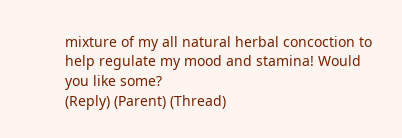mixture of my all natural herbal concoction to help regulate my mood and stamina! Would you like some?
(Reply) (Parent) (Thread)